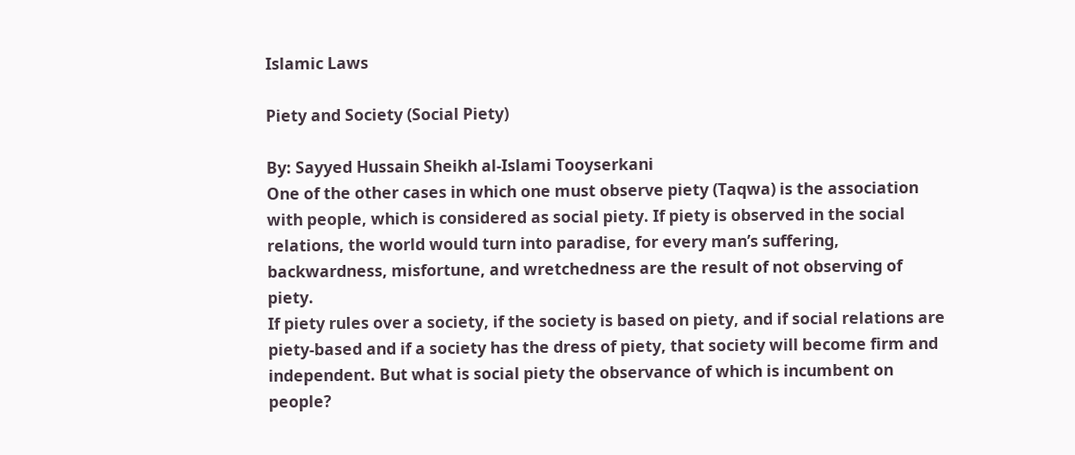Islamic Laws

Piety and Society (Social Piety)

By: Sayyed Hussain Sheikh al-Islami Tooyserkani
One of the other cases in which one must observe piety (Taqwa) is the association with people, which is considered as social piety. If piety is observed in the social relations, the world would turn into paradise, for every man’s suffering, backwardness, misfortune, and wretchedness are the result of not observing of piety.
If piety rules over a society, if the society is based on piety, and if social relations are piety-based and if a society has the dress of piety, that society will become firm and independent. But what is social piety the observance of which is incumbent on people?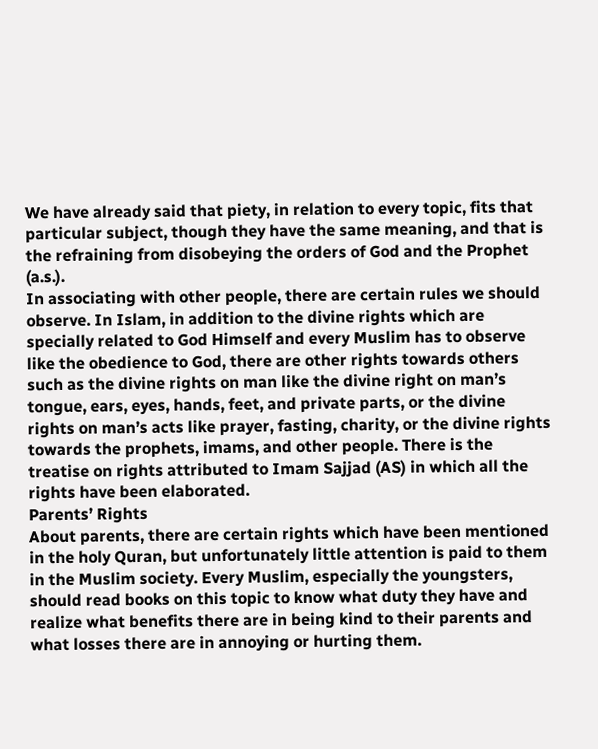We have already said that piety, in relation to every topic, fits that particular subject, though they have the same meaning, and that is the refraining from disobeying the orders of God and the Prophet (a.s.).
In associating with other people, there are certain rules we should observe. In Islam, in addition to the divine rights which are specially related to God Himself and every Muslim has to observe like the obedience to God, there are other rights towards others such as the divine rights on man like the divine right on man’s tongue, ears, eyes, hands, feet, and private parts, or the divine rights on man’s acts like prayer, fasting, charity, or the divine rights towards the prophets, imams, and other people. There is the treatise on rights attributed to Imam Sajjad (AS) in which all the rights have been elaborated.
Parents’ Rights
About parents, there are certain rights which have been mentioned in the holy Quran, but unfortunately little attention is paid to them in the Muslim society. Every Muslim, especially the youngsters, should read books on this topic to know what duty they have and realize what benefits there are in being kind to their parents and what losses there are in annoying or hurting them.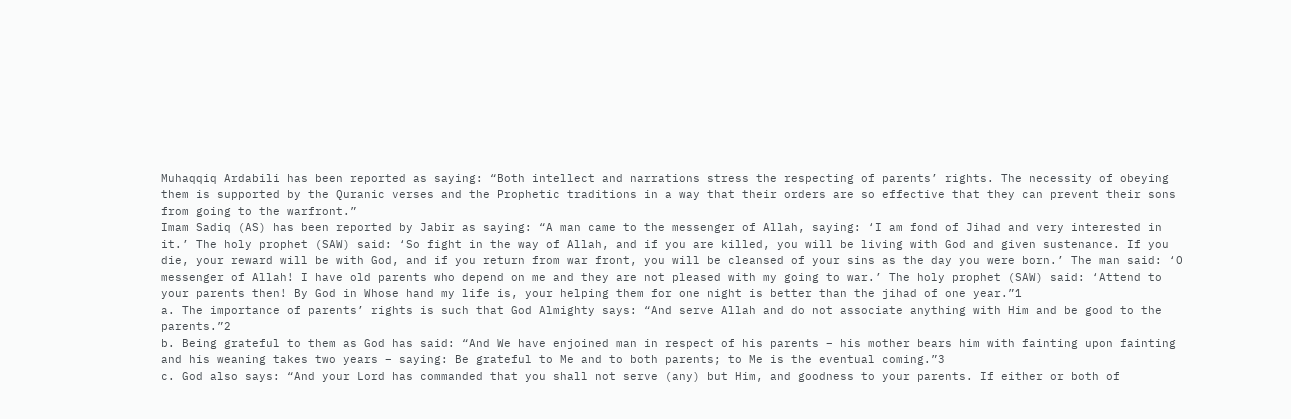Muhaqqiq Ardabili has been reported as saying: “Both intellect and narrations stress the respecting of parents’ rights. The necessity of obeying them is supported by the Quranic verses and the Prophetic traditions in a way that their orders are so effective that they can prevent their sons from going to the warfront.”
Imam Sadiq (AS) has been reported by Jabir as saying: “A man came to the messenger of Allah, saying: ‘I am fond of Jihad and very interested in it.’ The holy prophet (SAW) said: ‘So fight in the way of Allah, and if you are killed, you will be living with God and given sustenance. If you die, your reward will be with God, and if you return from war front, you will be cleansed of your sins as the day you were born.’ The man said: ‘O messenger of Allah! I have old parents who depend on me and they are not pleased with my going to war.’ The holy prophet (SAW) said: ‘Attend to your parents then! By God in Whose hand my life is, your helping them for one night is better than the jihad of one year.”1
a. The importance of parents’ rights is such that God Almighty says: “And serve Allah and do not associate anything with Him and be good to the parents.”2
b. Being grateful to them as God has said: “And We have enjoined man in respect of his parents – his mother bears him with fainting upon fainting and his weaning takes two years – saying: Be grateful to Me and to both parents; to Me is the eventual coming.”3
c. God also says: “And your Lord has commanded that you shall not serve (any) but Him, and goodness to your parents. If either or both of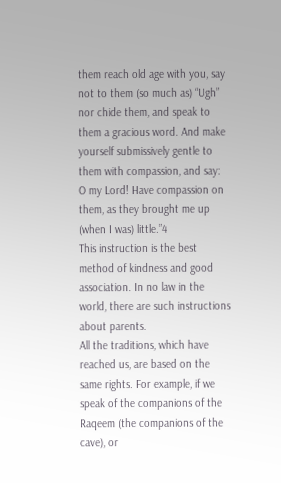them reach old age with you, say not to them (so much as) “Ugh” nor chide them, and speak to them a gracious word. And make yourself submissively gentle to them with compassion, and say: O my Lord! Have compassion on them, as they brought me up (when I was) little.”4
This instruction is the best method of kindness and good association. In no law in the world, there are such instructions about parents.
All the traditions, which have reached us, are based on the same rights. For example, if we speak of the companions of the Raqeem (the companions of the cave), or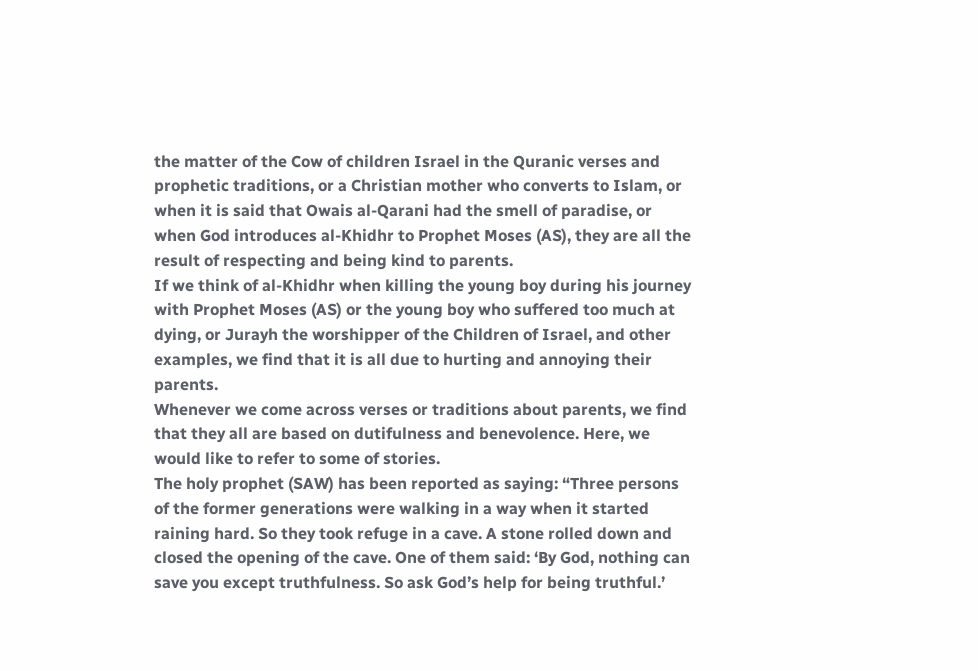the matter of the Cow of children Israel in the Quranic verses and prophetic traditions, or a Christian mother who converts to Islam, or when it is said that Owais al-Qarani had the smell of paradise, or when God introduces al-Khidhr to Prophet Moses (AS), they are all the result of respecting and being kind to parents.
If we think of al-Khidhr when killing the young boy during his journey with Prophet Moses (AS) or the young boy who suffered too much at dying, or Jurayh the worshipper of the Children of Israel, and other examples, we find that it is all due to hurting and annoying their parents.
Whenever we come across verses or traditions about parents, we find that they all are based on dutifulness and benevolence. Here, we would like to refer to some of stories.
The holy prophet (SAW) has been reported as saying: “Three persons of the former generations were walking in a way when it started raining hard. So they took refuge in a cave. A stone rolled down and closed the opening of the cave. One of them said: ‘By God, nothing can save you except truthfulness. So ask God’s help for being truthful.’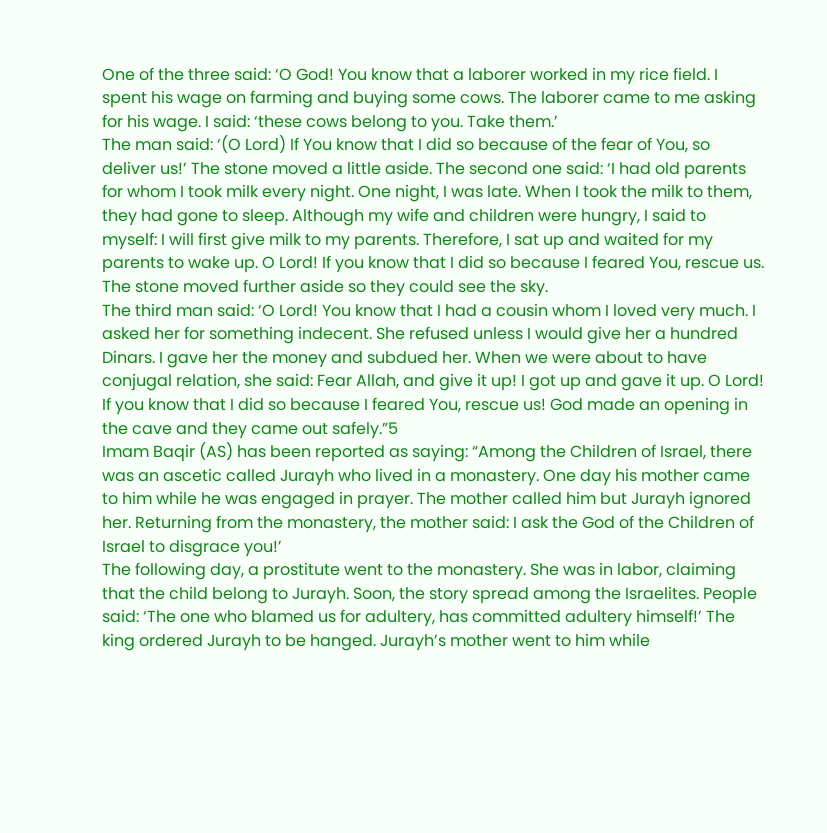One of the three said: ‘O God! You know that a laborer worked in my rice field. I spent his wage on farming and buying some cows. The laborer came to me asking for his wage. I said: ‘these cows belong to you. Take them.’
The man said: ‘(O Lord) If You know that I did so because of the fear of You, so deliver us!’ The stone moved a little aside. The second one said: ‘I had old parents for whom I took milk every night. One night, I was late. When I took the milk to them, they had gone to sleep. Although my wife and children were hungry, I said to myself: I will first give milk to my parents. Therefore, I sat up and waited for my parents to wake up. O Lord! If you know that I did so because I feared You, rescue us. The stone moved further aside so they could see the sky.
The third man said: ‘O Lord! You know that I had a cousin whom I loved very much. I asked her for something indecent. She refused unless I would give her a hundred Dinars. I gave her the money and subdued her. When we were about to have conjugal relation, she said: Fear Allah, and give it up! I got up and gave it up. O Lord! If you know that I did so because I feared You, rescue us! God made an opening in the cave and they came out safely.”5
Imam Baqir (AS) has been reported as saying: “Among the Children of Israel, there was an ascetic called Jurayh who lived in a monastery. One day his mother came to him while he was engaged in prayer. The mother called him but Jurayh ignored her. Returning from the monastery, the mother said: I ask the God of the Children of Israel to disgrace you!’
The following day, a prostitute went to the monastery. She was in labor, claiming that the child belong to Jurayh. Soon, the story spread among the Israelites. People said: ‘The one who blamed us for adultery, has committed adultery himself!’ The king ordered Jurayh to be hanged. Jurayh’s mother went to him while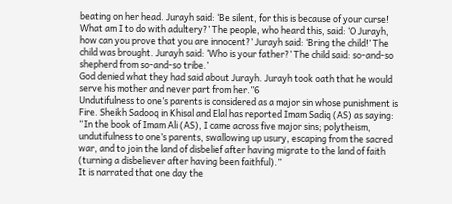beating on her head. Jurayh said: ‘Be silent, for this is because of your curse! What am I to do with adultery?’ The people, who heard this, said: ‘O Jurayh, how can you prove that you are innocent?’ Jurayh said: ‘Bring the child!’ The child was brought. Jurayh said: ‘Who is your father?’ The child said: so-and-so shepherd from so-and-so tribe.’
God denied what they had said about Jurayh. Jurayh took oath that he would serve his mother and never part from her.”6
Undutifulness to one’s parents is considered as a major sin whose punishment is Fire. Sheikh Sadooq in Khisal and Elal has reported Imam Sadiq (AS) as saying: “In the book of Imam Ali (AS), I came across five major sins; polytheism, undutifulness to one’s parents, swallowing up usury, escaping from the sacred war, and to join the land of disbelief after having migrate to the land of faith (turning a disbeliever after having been faithful).”
It is narrated that one day the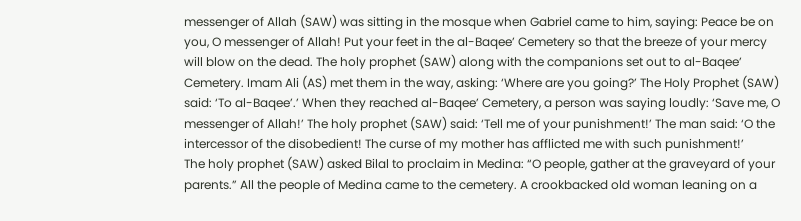messenger of Allah (SAW) was sitting in the mosque when Gabriel came to him, saying: Peace be on you, O messenger of Allah! Put your feet in the al-Baqee’ Cemetery so that the breeze of your mercy will blow on the dead. The holy prophet (SAW) along with the companions set out to al-Baqee’ Cemetery. Imam Ali (AS) met them in the way, asking: ‘Where are you going?’ The Holy Prophet (SAW) said: ‘To al-Baqee’.’ When they reached al-Baqee’ Cemetery, a person was saying loudly: ‘Save me, O messenger of Allah!’ The holy prophet (SAW) said: ‘Tell me of your punishment!’ The man said: ‘O the intercessor of the disobedient! The curse of my mother has afflicted me with such punishment!’
The holy prophet (SAW) asked Bilal to proclaim in Medina: “O people, gather at the graveyard of your parents.” All the people of Medina came to the cemetery. A crookbacked old woman leaning on a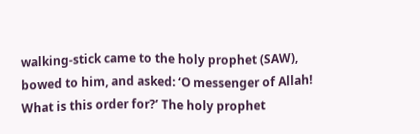walking-stick came to the holy prophet (SAW), bowed to him, and asked: ‘O messenger of Allah! What is this order for?’ The holy prophet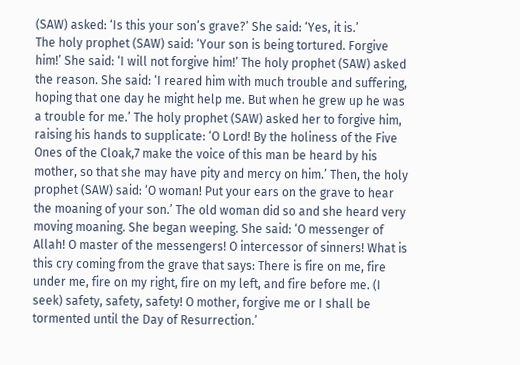(SAW) asked: ‘Is this your son’s grave?’ She said: ‘Yes, it is.’
The holy prophet (SAW) said: ‘Your son is being tortured. Forgive him!’ She said: ‘I will not forgive him!’ The holy prophet (SAW) asked the reason. She said: ‘I reared him with much trouble and suffering, hoping that one day he might help me. But when he grew up he was a trouble for me.’ The holy prophet (SAW) asked her to forgive him, raising his hands to supplicate: ‘O Lord! By the holiness of the Five Ones of the Cloak,7 make the voice of this man be heard by his mother, so that she may have pity and mercy on him.’ Then, the holy prophet (SAW) said: ‘O woman! Put your ears on the grave to hear the moaning of your son.’ The old woman did so and she heard very moving moaning. She began weeping. She said: ‘O messenger of Allah! O master of the messengers! O intercessor of sinners! What is this cry coming from the grave that says: There is fire on me, fire under me, fire on my right, fire on my left, and fire before me. (I seek) safety, safety, safety! O mother, forgive me or I shall be tormented until the Day of Resurrection.’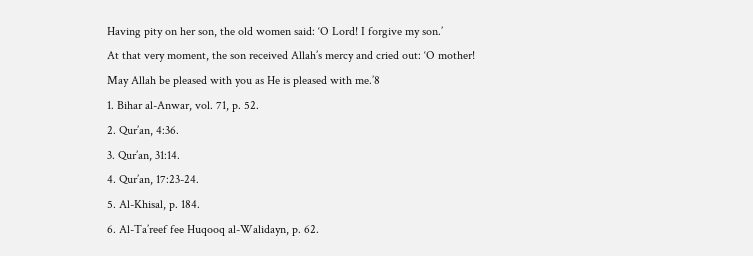Having pity on her son, the old women said: ‘O Lord! I forgive my son.’
At that very moment, the son received Allah’s mercy and cried out: ‘O mother! May Allah be pleased with you as He is pleased with me.’8
1. Bihar al-Anwar, vol. 71, p. 52.
2. Qur’an, 4:36.
3. Qur’an, 31:14.
4. Qur’an, 17:23-24.
5. Al-Khisal, p. 184.
6. Al-Ta’reef fee Huqooq al-Walidayn, p. 62.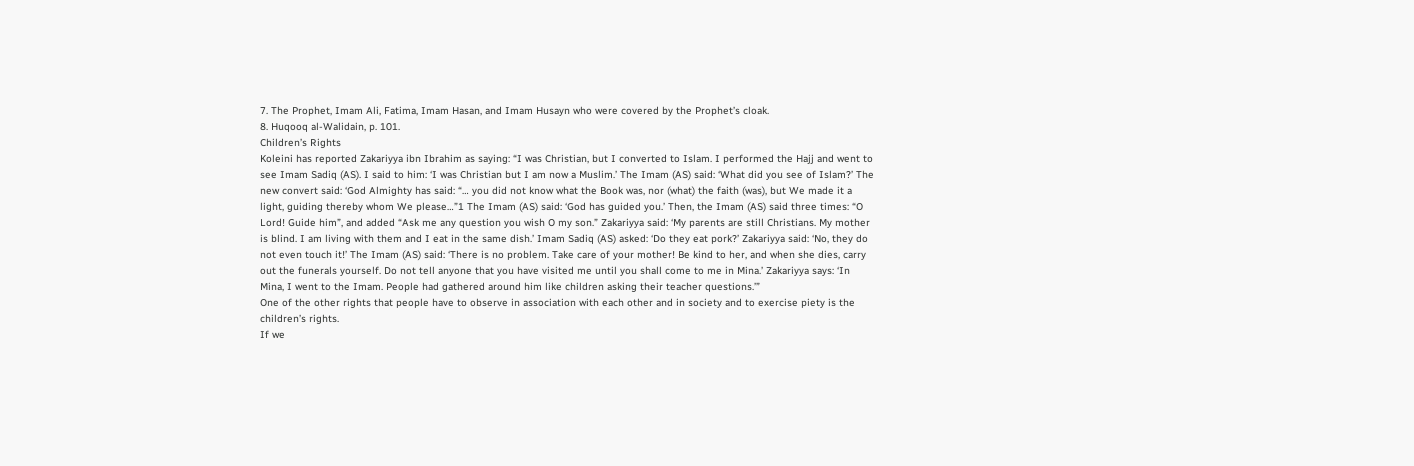7. The Prophet, Imam Ali, Fatima, Imam Hasan, and Imam Husayn who were covered by the Prophet’s cloak.
8. Huqooq al-Walidain, p. 101.
Children’s Rights
Koleini has reported Zakariyya ibn Ibrahim as saying: “I was Christian, but I converted to Islam. I performed the Hajj and went to see Imam Sadiq (AS). I said to him: ‘I was Christian but I am now a Muslim.’ The Imam (AS) said: ‘What did you see of Islam?’ The new convert said: ‘God Almighty has said: “… you did not know what the Book was, nor (what) the faith (was), but We made it a light, guiding thereby whom We please…”1 The Imam (AS) said: ‘God has guided you.’ Then, the Imam (AS) said three times: “O Lord! Guide him”, and added “Ask me any question you wish O my son.” Zakariyya said: ‘My parents are still Christians. My mother is blind. I am living with them and I eat in the same dish.’ Imam Sadiq (AS) asked: ‘Do they eat pork?’ Zakariyya said: ‘No, they do not even touch it!’ The Imam (AS) said: ‘There is no problem. Take care of your mother! Be kind to her, and when she dies, carry out the funerals yourself. Do not tell anyone that you have visited me until you shall come to me in Mina.’ Zakariyya says: ‘In Mina, I went to the Imam. People had gathered around him like children asking their teacher questions.’”
One of the other rights that people have to observe in association with each other and in society and to exercise piety is the children’s rights.
If we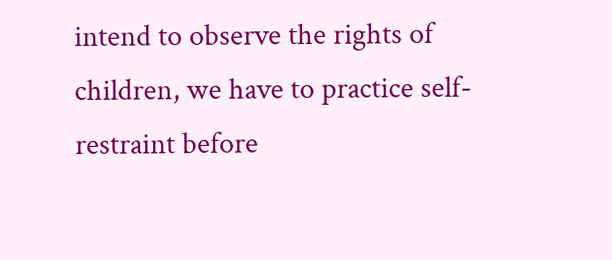intend to observe the rights of children, we have to practice self-restraint before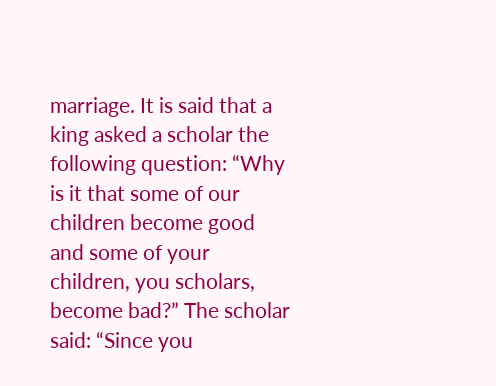marriage. It is said that a king asked a scholar the following question: “Why is it that some of our children become good and some of your children, you scholars, become bad?” The scholar said: “Since you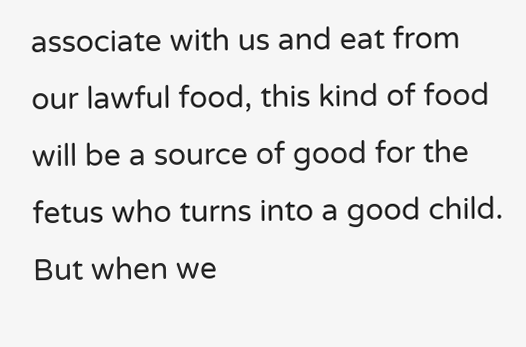associate with us and eat from our lawful food, this kind of food will be a source of good for the fetus who turns into a good child. But when we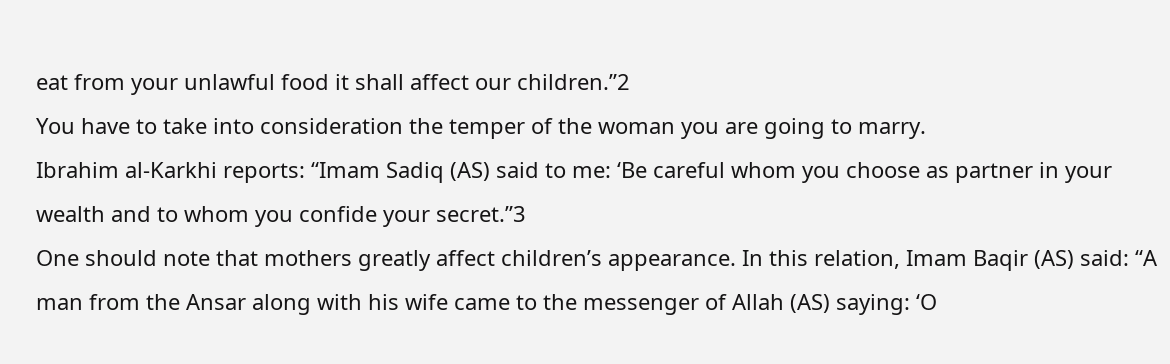eat from your unlawful food it shall affect our children.”2
You have to take into consideration the temper of the woman you are going to marry.
Ibrahim al-Karkhi reports: “Imam Sadiq (AS) said to me: ‘Be careful whom you choose as partner in your wealth and to whom you confide your secret.”3
One should note that mothers greatly affect children’s appearance. In this relation, Imam Baqir (AS) said: “A man from the Ansar along with his wife came to the messenger of Allah (AS) saying: ‘O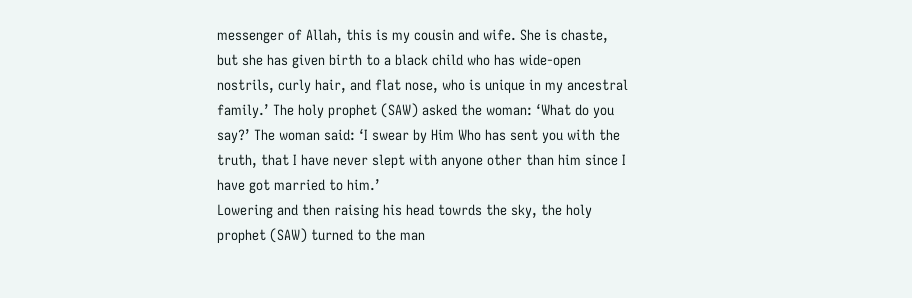messenger of Allah, this is my cousin and wife. She is chaste, but she has given birth to a black child who has wide-open nostrils, curly hair, and flat nose, who is unique in my ancestral family.’ The holy prophet (SAW) asked the woman: ‘What do you say?’ The woman said: ‘I swear by Him Who has sent you with the truth, that I have never slept with anyone other than him since I have got married to him.’
Lowering and then raising his head towrds the sky, the holy prophet (SAW) turned to the man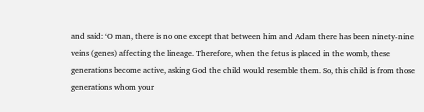and said: ‘O man, there is no one except that between him and Adam there has been ninety-nine veins (genes) affecting the lineage. Therefore, when the fetus is placed in the womb, these generations become active, asking God the child would resemble them. So, this child is from those generations whom your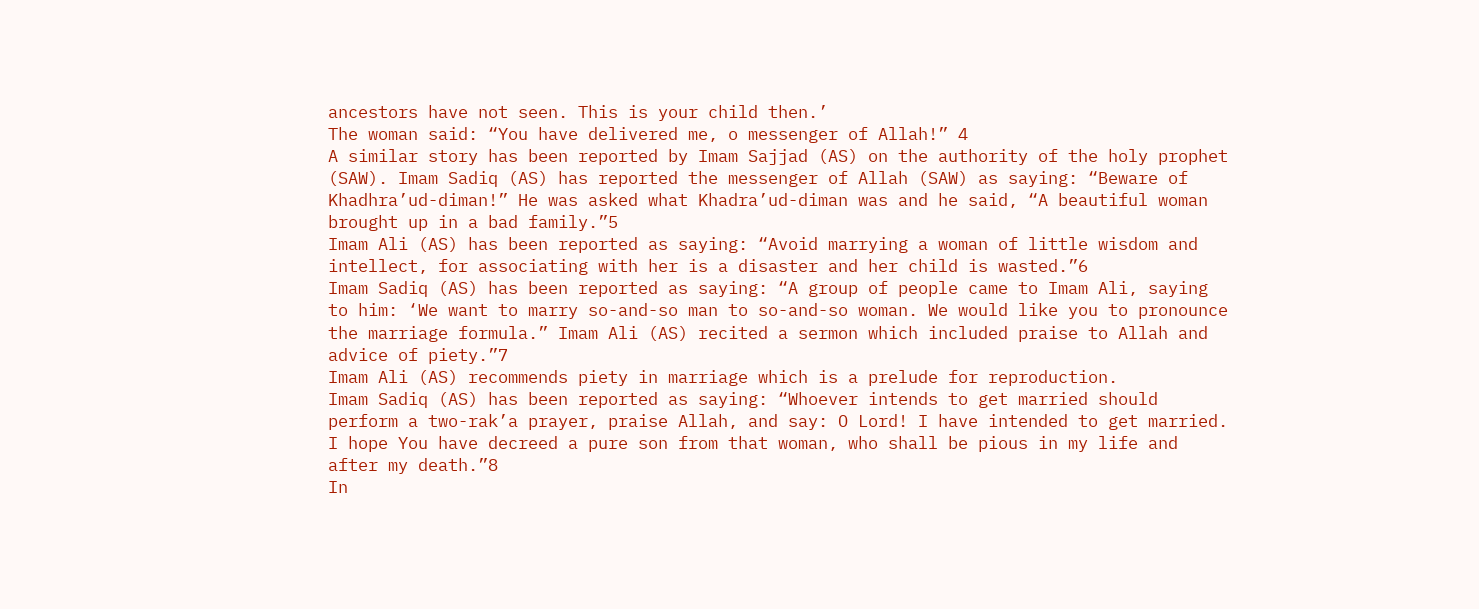ancestors have not seen. This is your child then.’
The woman said: “You have delivered me, o messenger of Allah!” 4
A similar story has been reported by Imam Sajjad (AS) on the authority of the holy prophet (SAW). Imam Sadiq (AS) has reported the messenger of Allah (SAW) as saying: “Beware of Khadhra’ud-diman!” He was asked what Khadra’ud-diman was and he said, “A beautiful woman brought up in a bad family.”5
Imam Ali (AS) has been reported as saying: “Avoid marrying a woman of little wisdom and intellect, for associating with her is a disaster and her child is wasted.”6
Imam Sadiq (AS) has been reported as saying: “A group of people came to Imam Ali, saying to him: ‘We want to marry so-and-so man to so-and-so woman. We would like you to pronounce the marriage formula.” Imam Ali (AS) recited a sermon which included praise to Allah and advice of piety.”7
Imam Ali (AS) recommends piety in marriage which is a prelude for reproduction.
Imam Sadiq (AS) has been reported as saying: “Whoever intends to get married should perform a two-rak’a prayer, praise Allah, and say: O Lord! I have intended to get married. I hope You have decreed a pure son from that woman, who shall be pious in my life and after my death.”8
In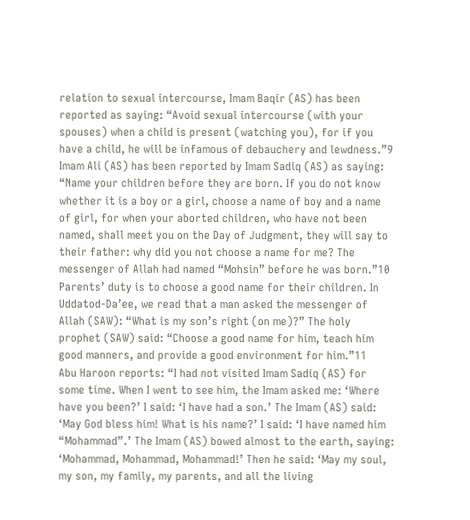relation to sexual intercourse, Imam Baqir (AS) has been reported as saying: “Avoid sexual intercourse (with your spouses) when a child is present (watching you), for if you have a child, he will be infamous of debauchery and lewdness.”9
Imam Ali (AS) has been reported by Imam Sadiq (AS) as saying: “Name your children before they are born. If you do not know whether it is a boy or a girl, choose a name of boy and a name of girl, for when your aborted children, who have not been named, shall meet you on the Day of Judgment, they will say to their father: why did you not choose a name for me? The messenger of Allah had named “Mohsin” before he was born.”10
Parents’ duty is to choose a good name for their children. In Uddatod-Da’ee, we read that a man asked the messenger of Allah (SAW): “What is my son’s right (on me)?” The holy prophet (SAW) said: “Choose a good name for him, teach him good manners, and provide a good environment for him.”11
Abu Haroon reports: “I had not visited Imam Sadiq (AS) for some time. When I went to see him, the Imam asked me: ‘Where have you been?’ I said: ‘I have had a son.’ The Imam (AS) said: ‘May God bless him! What is his name?’ I said: ‘I have named him “Mohammad”.’ The Imam (AS) bowed almost to the earth, saying: ‘Mohammad, Mohammad, Mohammad!’ Then he said: ‘May my soul, my son, my family, my parents, and all the living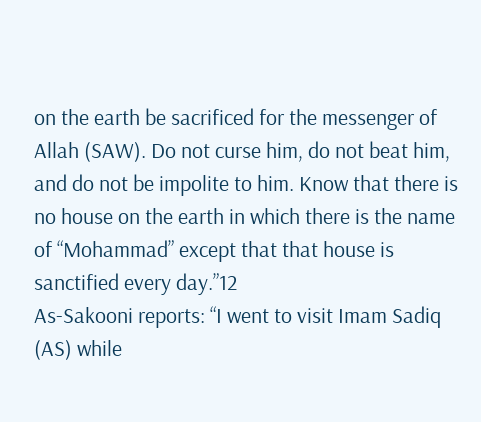on the earth be sacrificed for the messenger of Allah (SAW). Do not curse him, do not beat him, and do not be impolite to him. Know that there is no house on the earth in which there is the name of “Mohammad” except that that house is sanctified every day.”12
As-Sakooni reports: “I went to visit Imam Sadiq (AS) while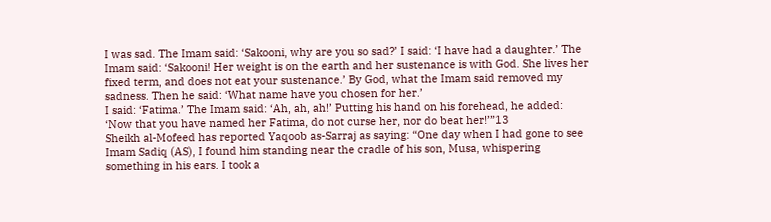I was sad. The Imam said: ‘Sakooni, why are you so sad?’ I said: ‘I have had a daughter.’ The Imam said: ‘Sakooni! Her weight is on the earth and her sustenance is with God. She lives her fixed term, and does not eat your sustenance.’ By God, what the Imam said removed my sadness. Then he said: ‘What name have you chosen for her.’
I said: ‘Fatima.’ The Imam said: ‘Ah, ah, ah!’ Putting his hand on his forehead, he added: ‘Now that you have named her Fatima, do not curse her, nor do beat her!’”13
Sheikh al-Mofeed has reported Yaqoob as-Sarraj as saying: “One day when I had gone to see Imam Sadiq (AS), I found him standing near the cradle of his son, Musa, whispering something in his ears. I took a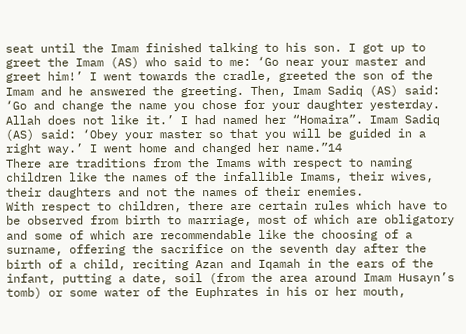seat until the Imam finished talking to his son. I got up to greet the Imam (AS) who said to me: ‘Go near your master and greet him!’ I went towards the cradle, greeted the son of the Imam and he answered the greeting. Then, Imam Sadiq (AS) said: ‘Go and change the name you chose for your daughter yesterday. Allah does not like it.’ I had named her “Homaira”. Imam Sadiq (AS) said: ‘Obey your master so that you will be guided in a right way.’ I went home and changed her name.”14
There are traditions from the Imams with respect to naming children like the names of the infallible Imams, their wives, their daughters and not the names of their enemies.
With respect to children, there are certain rules which have to be observed from birth to marriage, most of which are obligatory and some of which are recommendable like the choosing of a surname, offering the sacrifice on the seventh day after the birth of a child, reciting Azan and Iqamah in the ears of the infant, putting a date, soil (from the area around Imam Husayn’s tomb) or some water of the Euphrates in his or her mouth,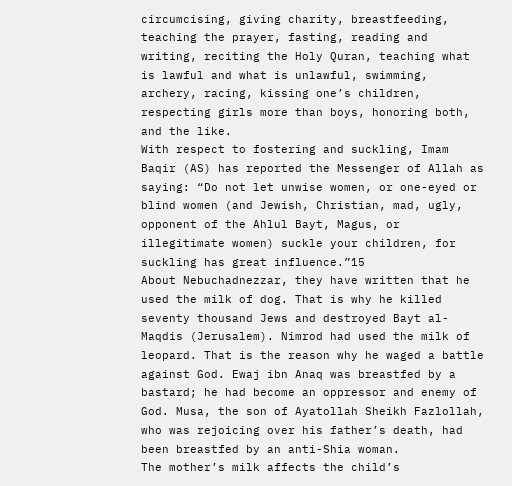circumcising, giving charity, breastfeeding, teaching the prayer, fasting, reading and writing, reciting the Holy Quran, teaching what is lawful and what is unlawful, swimming, archery, racing, kissing one’s children, respecting girls more than boys, honoring both, and the like.
With respect to fostering and suckling, Imam Baqir (AS) has reported the Messenger of Allah as saying: “Do not let unwise women, or one-eyed or blind women (and Jewish, Christian, mad, ugly, opponent of the Ahlul Bayt, Magus, or illegitimate women) suckle your children, for suckling has great influence.”15
About Nebuchadnezzar, they have written that he used the milk of dog. That is why he killed seventy thousand Jews and destroyed Bayt al-Maqdis (Jerusalem). Nimrod had used the milk of leopard. That is the reason why he waged a battle against God. Ewaj ibn Anaq was breastfed by a bastard; he had become an oppressor and enemy of God. Musa, the son of Ayatollah Sheikh Fazlollah, who was rejoicing over his father’s death, had been breastfed by an anti-Shia woman.
The mother’s milk affects the child’s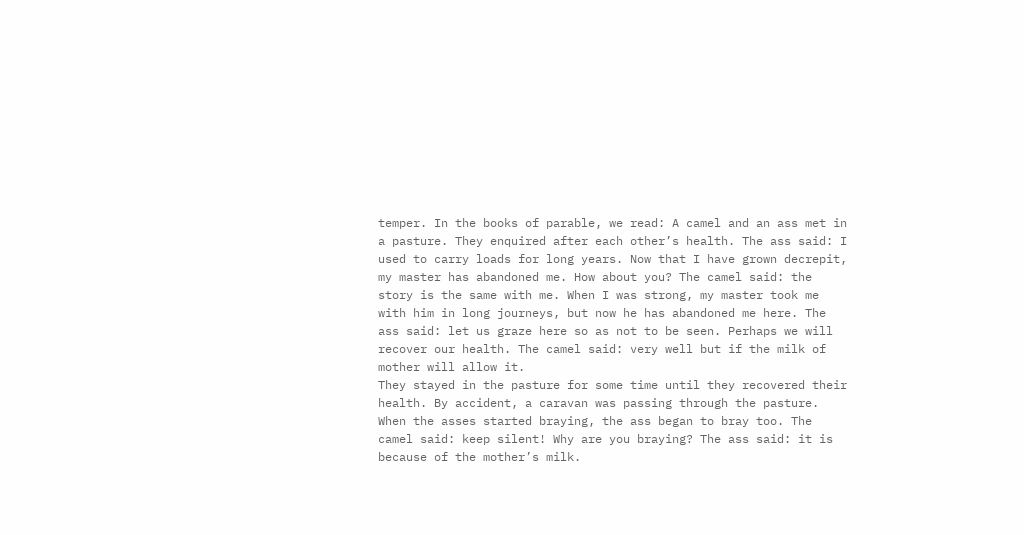temper. In the books of parable, we read: A camel and an ass met in a pasture. They enquired after each other’s health. The ass said: I used to carry loads for long years. Now that I have grown decrepit, my master has abandoned me. How about you? The camel said: the story is the same with me. When I was strong, my master took me with him in long journeys, but now he has abandoned me here. The ass said: let us graze here so as not to be seen. Perhaps we will recover our health. The camel said: very well but if the milk of mother will allow it.
They stayed in the pasture for some time until they recovered their health. By accident, a caravan was passing through the pasture. When the asses started braying, the ass began to bray too. The camel said: keep silent! Why are you braying? The ass said: it is because of the mother’s milk.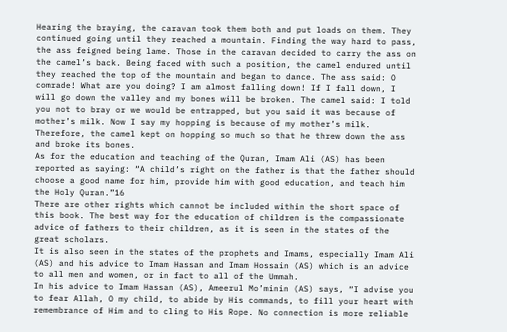Hearing the braying, the caravan took them both and put loads on them. They continued going until they reached a mountain. Finding the way hard to pass, the ass feigned being lame. Those in the caravan decided to carry the ass on the camel’s back. Being faced with such a position, the camel endured until they reached the top of the mountain and began to dance. The ass said: O comrade! What are you doing? I am almost falling down! If I fall down, I will go down the valley and my bones will be broken. The camel said: I told you not to bray or we would be entrapped, but you said it was because of mother’s milk. Now I say my hopping is because of my mother’s milk. Therefore, the camel kept on hopping so much so that he threw down the ass and broke its bones.
As for the education and teaching of the Quran, Imam Ali (AS) has been reported as saying: “A child’s right on the father is that the father should choose a good name for him, provide him with good education, and teach him the Holy Quran.”16
There are other rights which cannot be included within the short space of this book. The best way for the education of children is the compassionate advice of fathers to their children, as it is seen in the states of the great scholars.
It is also seen in the states of the prophets and Imams, especially Imam Ali (AS) and his advice to Imam Hassan and Imam Hossain (AS) which is an advice to all men and women, or in fact to all of the Ummah.
In his advice to Imam Hassan (AS), Ameerul Mo’minin (AS) says, “I advise you to fear Allah, O my child, to abide by His commands, to fill your heart with remembrance of Him and to cling to His Rope. No connection is more reliable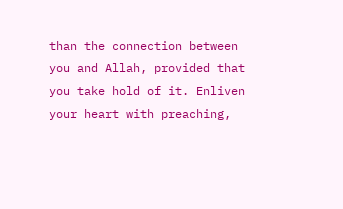than the connection between you and Allah, provided that you take hold of it. Enliven your heart with preaching,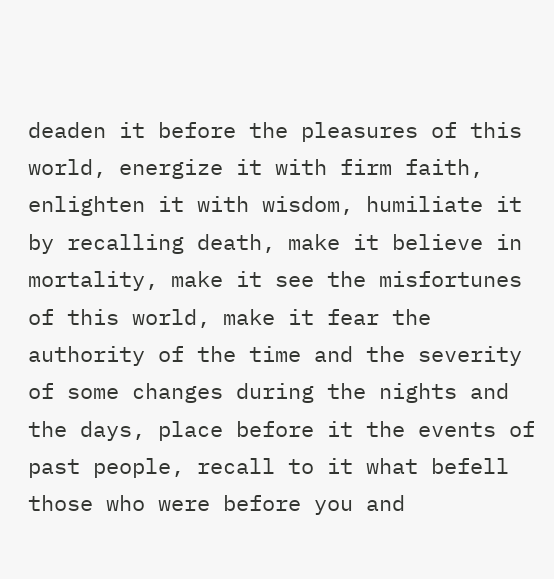deaden it before the pleasures of this world, energize it with firm faith, enlighten it with wisdom, humiliate it by recalling death, make it believe in mortality, make it see the misfortunes of this world, make it fear the authority of the time and the severity of some changes during the nights and the days, place before it the events of past people, recall to it what befell those who were before you and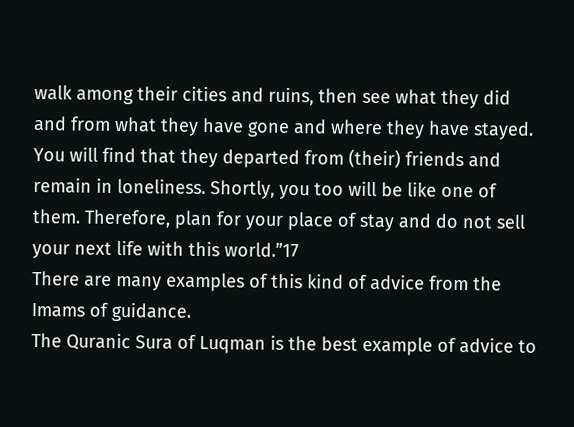walk among their cities and ruins, then see what they did and from what they have gone and where they have stayed. You will find that they departed from (their) friends and remain in loneliness. Shortly, you too will be like one of them. Therefore, plan for your place of stay and do not sell your next life with this world.”17
There are many examples of this kind of advice from the Imams of guidance.
The Quranic Sura of Luqman is the best example of advice to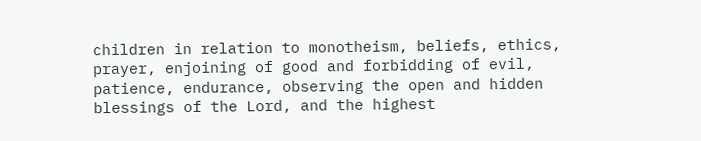children in relation to monotheism, beliefs, ethics, prayer, enjoining of good and forbidding of evil, patience, endurance, observing the open and hidden blessings of the Lord, and the highest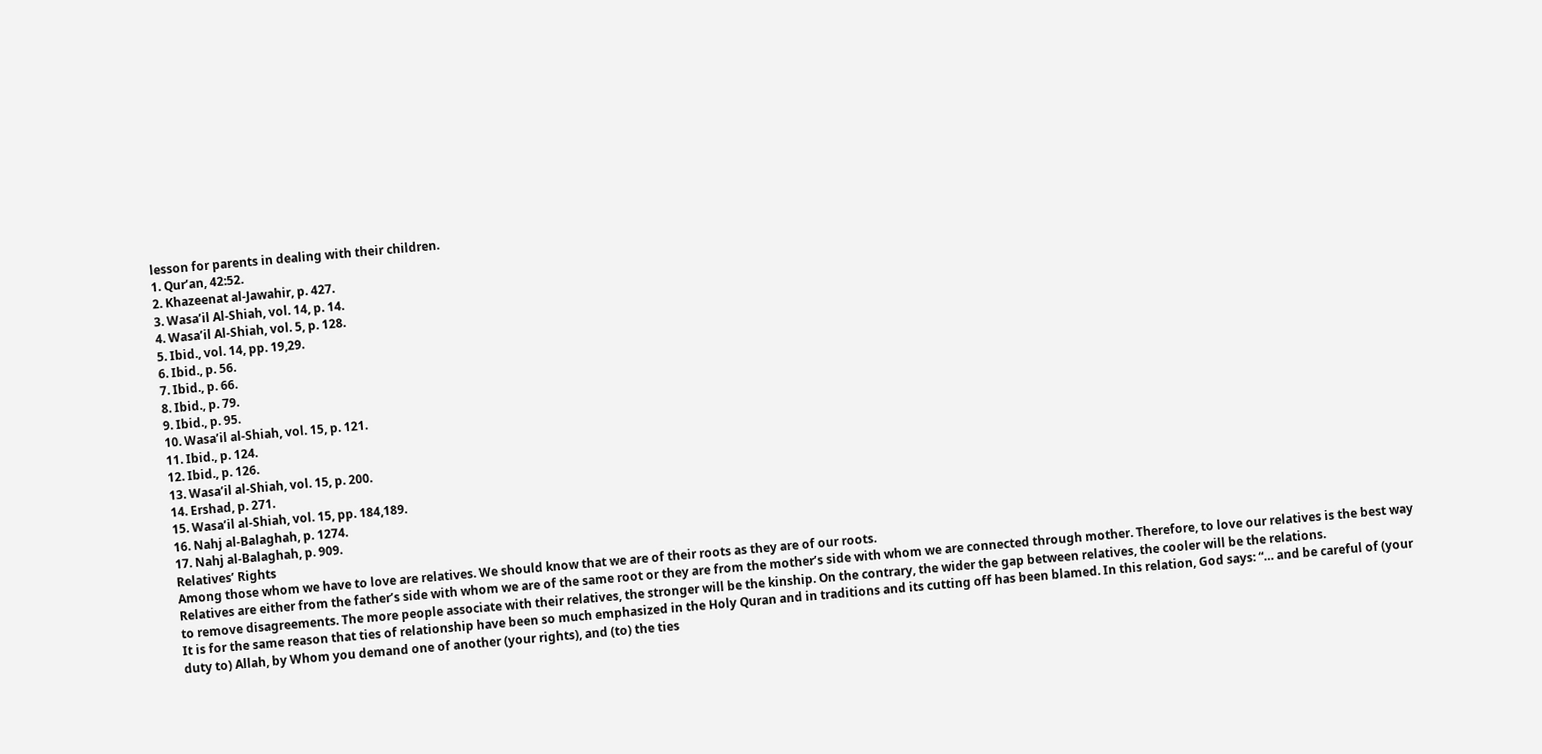lesson for parents in dealing with their children.
1. Qur’an, 42:52.
2. Khazeenat al-Jawahir, p. 427.
3. Wasa’il Al-Shiah, vol. 14, p. 14.
4. Wasa’il Al-Shiah, vol. 5, p. 128.
5. Ibid., vol. 14, pp. 19,29.
6. Ibid., p. 56.
7. Ibid., p. 66.
8. Ibid., p. 79.
9. Ibid., p. 95.
10. Wasa’il al-Shiah, vol. 15, p. 121.
11. Ibid., p. 124.
12. Ibid., p. 126.
13. Wasa’il al-Shiah, vol. 15, p. 200.
14. Ershad, p. 271.
15. Wasa’il al-Shiah, vol. 15, pp. 184,189.
16. Nahj al-Balaghah, p. 1274.
17. Nahj al-Balaghah, p. 909.
Relatives’ Rights
Among those whom we have to love are relatives. We should know that we are of their roots as they are of our roots.
Relatives are either from the father’s side with whom we are of the same root or they are from the mother’s side with whom we are connected through mother. Therefore, to love our relatives is the best way to remove disagreements. The more people associate with their relatives, the stronger will be the kinship. On the contrary, the wider the gap between relatives, the cooler will be the relations.
It is for the same reason that ties of relationship have been so much emphasized in the Holy Quran and in traditions and its cutting off has been blamed. In this relation, God says: “… and be careful of (your duty to) Allah, by Whom you demand one of another (your rights), and (to) the ties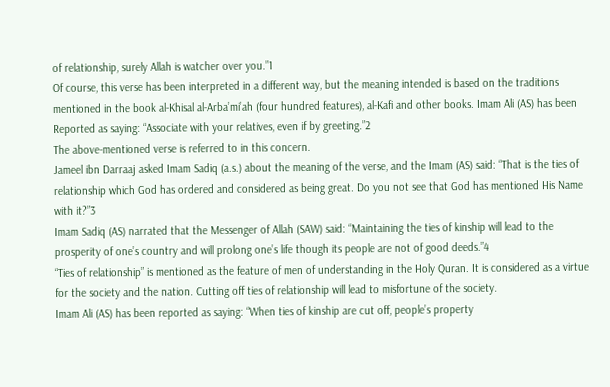of relationship, surely Allah is watcher over you.”1
Of course, this verse has been interpreted in a different way, but the meaning intended is based on the traditions mentioned in the book al-Khisal al-Arba’mi’ah (four hundred features), al-Kafi and other books. Imam Ali (AS) has been Reported as saying: “Associate with your relatives, even if by greeting.”2
The above-mentioned verse is referred to in this concern.
Jameel ibn Darraaj asked Imam Sadiq (a.s.) about the meaning of the verse, and the Imam (AS) said: “That is the ties of relationship which God has ordered and considered as being great. Do you not see that God has mentioned His Name with it?”3
Imam Sadiq (AS) narrated that the Messenger of Allah (SAW) said: “Maintaining the ties of kinship will lead to the prosperity of one’s country and will prolong one’s life though its people are not of good deeds.”4
“Ties of relationship” is mentioned as the feature of men of understanding in the Holy Quran. It is considered as a virtue for the society and the nation. Cutting off ties of relationship will lead to misfortune of the society.
Imam Ali (AS) has been reported as saying: “When ties of kinship are cut off, people’s property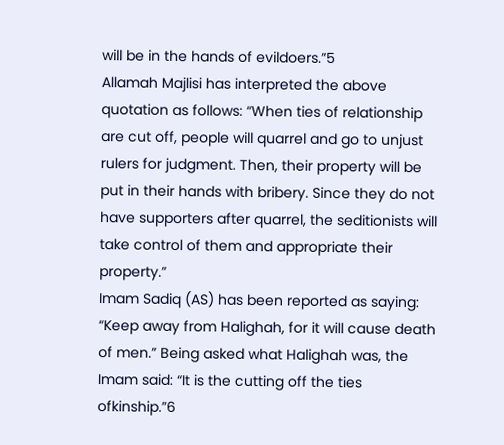will be in the hands of evildoers.”5
Allamah Majlisi has interpreted the above quotation as follows: “When ties of relationship are cut off, people will quarrel and go to unjust rulers for judgment. Then, their property will be put in their hands with bribery. Since they do not have supporters after quarrel, the seditionists will take control of them and appropriate their property.”
Imam Sadiq (AS) has been reported as saying: “Keep away from Halighah, for it will cause death of men.” Being asked what Halighah was, the Imam said: “It is the cutting off the ties ofkinship.”6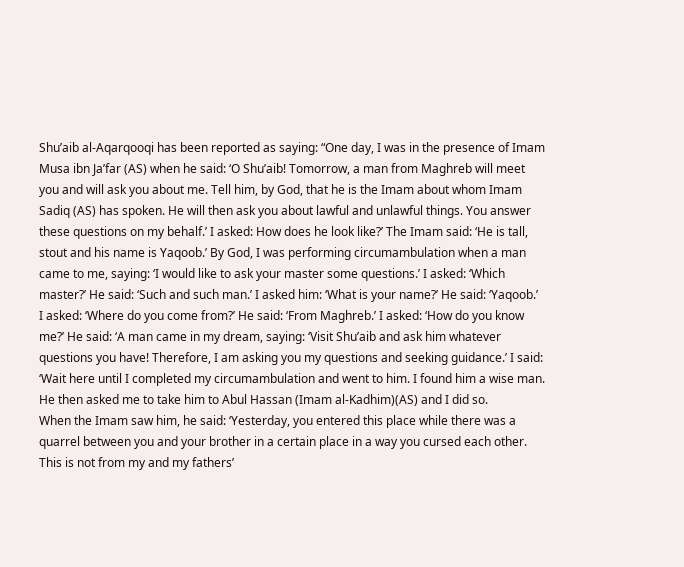Shu’aib al-Aqarqooqi has been reported as saying: “One day, I was in the presence of Imam Musa ibn Ja’far (AS) when he said: ‘O Shu’aib! Tomorrow, a man from Maghreb will meet you and will ask you about me. Tell him, by God, that he is the Imam about whom Imam Sadiq (AS) has spoken. He will then ask you about lawful and unlawful things. You answer these questions on my behalf.’ I asked: How does he look like?’ The Imam said: ‘He is tall, stout and his name is Yaqoob.’ By God, I was performing circumambulation when a man came to me, saying: ‘I would like to ask your master some questions.’ I asked: ‘Which master?’ He said: ‘Such and such man.’ I asked him: ‘What is your name?’ He said: ‘Yaqoob.’
I asked: ‘Where do you come from?’ He said: ‘From Maghreb.’ I asked: ‘How do you know me?’ He said: ‘A man came in my dream, saying: ‘Visit Shu’aib and ask him whatever questions you have! Therefore, I am asking you my questions and seeking guidance.’ I said: ‘Wait here until I completed my circumambulation and went to him. I found him a wise man. He then asked me to take him to Abul Hassan (Imam al-Kadhim)(AS) and I did so.
When the Imam saw him, he said: ‘Yesterday, you entered this place while there was a quarrel between you and your brother in a certain place in a way you cursed each other. This is not from my and my fathers’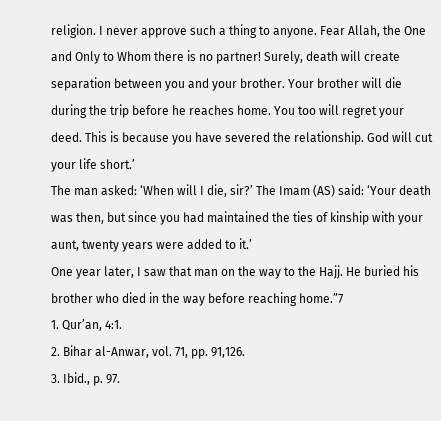religion. I never approve such a thing to anyone. Fear Allah, the One and Only to Whom there is no partner! Surely, death will create separation between you and your brother. Your brother will die during the trip before he reaches home. You too will regret your deed. This is because you have severed the relationship. God will cut your life short.’
The man asked: ‘When will I die, sir?’ The Imam (AS) said: ‘Your death was then, but since you had maintained the ties of kinship with your aunt, twenty years were added to it.’
One year later, I saw that man on the way to the Hajj. He buried his brother who died in the way before reaching home.”7
1. Qur’an, 4:1.
2. Bihar al-Anwar, vol. 71, pp. 91,126.
3. Ibid., p. 97.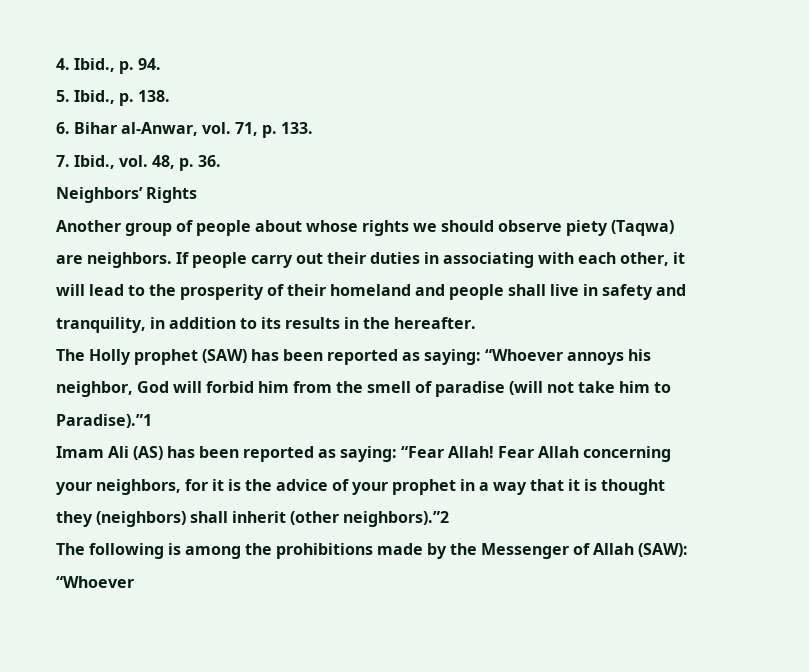4. Ibid., p. 94.
5. Ibid., p. 138.
6. Bihar al-Anwar, vol. 71, p. 133.
7. Ibid., vol. 48, p. 36.
Neighbors’ Rights
Another group of people about whose rights we should observe piety (Taqwa) are neighbors. If people carry out their duties in associating with each other, it will lead to the prosperity of their homeland and people shall live in safety and tranquility, in addition to its results in the hereafter.
The Holly prophet (SAW) has been reported as saying: “Whoever annoys his neighbor, God will forbid him from the smell of paradise (will not take him to Paradise).”1
Imam Ali (AS) has been reported as saying: “Fear Allah! Fear Allah concerning your neighbors, for it is the advice of your prophet in a way that it is thought they (neighbors) shall inherit (other neighbors).”2
The following is among the prohibitions made by the Messenger of Allah (SAW): “Whoever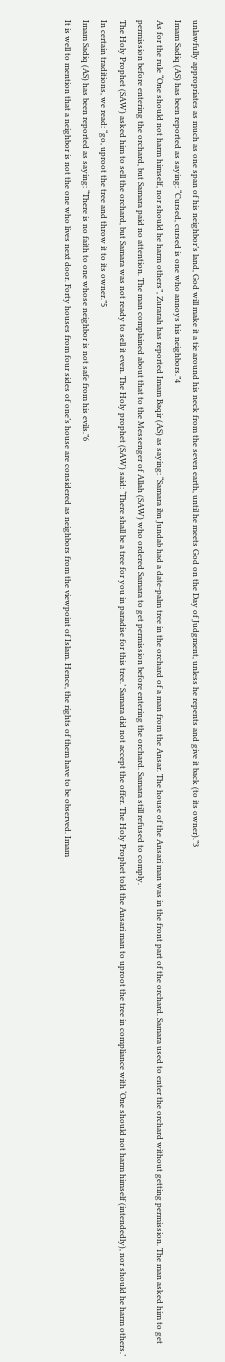unlawfully appropriates as much as one span of his neighbor’s land, God will make it a tie around his neck from the seven earth, until he meets God on the Day of Judgment, unless he repents and give it back (to its owner).”3
Imam Sadiq (AS) has been reported as saying: “Cursed, cursed is one who annoys his neighbors.”4
As for the rule “One should not harm himself, nor should he harm others”, Zurarah has reported Imam Baqir (AS) as saying: “Samara ibn Jundab had a date-palm tree in the orchard of a man from the Ansar. The house of the Ansari man was in the front part of the orchard. Samara used to enter the orchard without getting permission. The man asked him to get permission before entering the orchard, but Samara paid no attention. The man complained about that to the Messenger of Allah (SAW) who ordered Samara to get permission before entering the orchard. Samara still refused to comply.
The Holy Prophet (SAW) asked him to sell the orchard, but Samara was not ready to sell it even. The Holy prophet (SAW) said: ‘There shall be a tree for you in paradise for this tree.’ Samara did not accept the offer. The Holy Prophet told the Ansari man to uproot the tree in compliance with ‘One should not harm himself (intendedly), nor should he harm others.’
In certain traditions, we read: “go, uproot the tree and throw it to its owner.”5
Imam Sadiq (AS) has been reported as saying: “There is no faith to one whose neighbor is not safe from his evils.”6
It is well to mention that a neighbor is not the one who lives next door. Forty houses from four sides of one’s house are considered as neighbors from the viewpoint of Islam. Hence, the rights of them have to be observed. Imam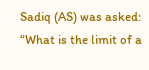Sadiq (AS) was asked: “What is the limit of a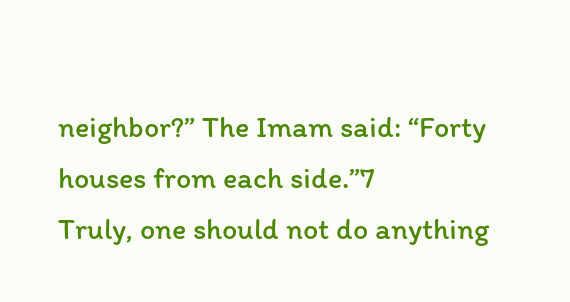neighbor?” The Imam said: “Forty houses from each side.”7
Truly, one should not do anything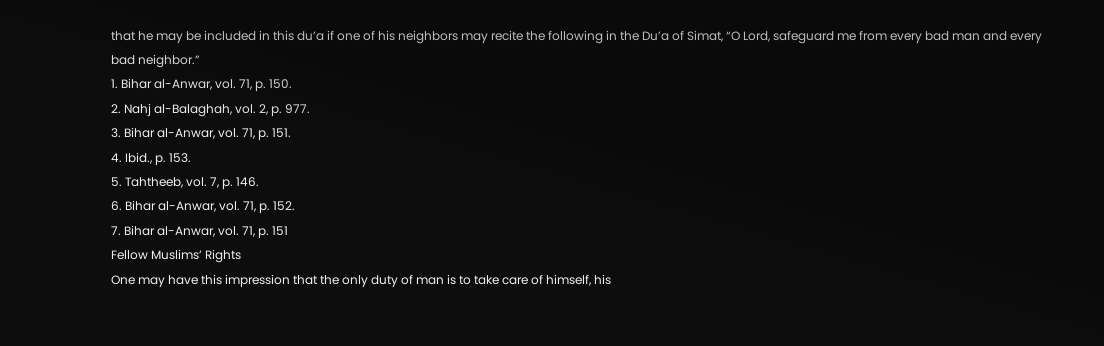that he may be included in this du’a if one of his neighbors may recite the following in the Du’a of Simat, “O Lord, safeguard me from every bad man and every bad neighbor.”
1. Bihar al-Anwar, vol. 71, p. 150.
2. Nahj al-Balaghah, vol. 2, p. 977.
3. Bihar al-Anwar, vol. 71, p. 151.
4. Ibid., p. 153.
5. Tahtheeb, vol. 7, p. 146.
6. Bihar al-Anwar, vol. 71, p. 152.
7. Bihar al-Anwar, vol. 71, p. 151
Fellow Muslims’ Rights
One may have this impression that the only duty of man is to take care of himself, his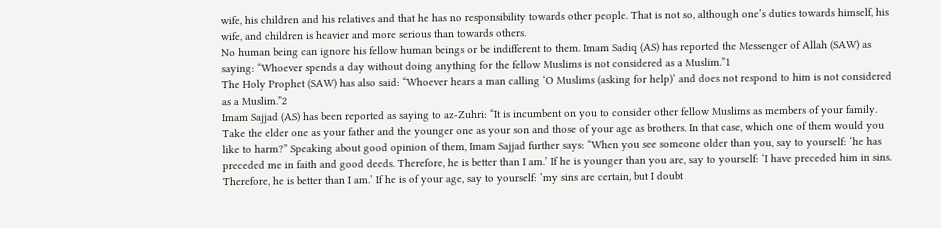wife, his children and his relatives and that he has no responsibility towards other people. That is not so, although one’s duties towards himself, his wife, and children is heavier and more serious than towards others.
No human being can ignore his fellow human beings or be indifferent to them. Imam Sadiq (AS) has reported the Messenger of Allah (SAW) as saying: “Whoever spends a day without doing anything for the fellow Muslims is not considered as a Muslim.”1
The Holy Prophet (SAW) has also said: “Whoever hears a man calling ‘O Muslims (asking for help)’ and does not respond to him is not considered as a Muslim.”2
Imam Sajjad (AS) has been reported as saying to az-Zuhri: “It is incumbent on you to consider other fellow Muslims as members of your family. Take the elder one as your father and the younger one as your son and those of your age as brothers. In that case, which one of them would you like to harm?” Speaking about good opinion of them, Imam Sajjad further says: “When you see someone older than you, say to yourself: ‘he has preceded me in faith and good deeds. Therefore, he is better than I am.’ If he is younger than you are, say to yourself: ‘I have preceded him in sins. Therefore, he is better than I am.’ If he is of your age, say to yourself: ‘my sins are certain, but I doubt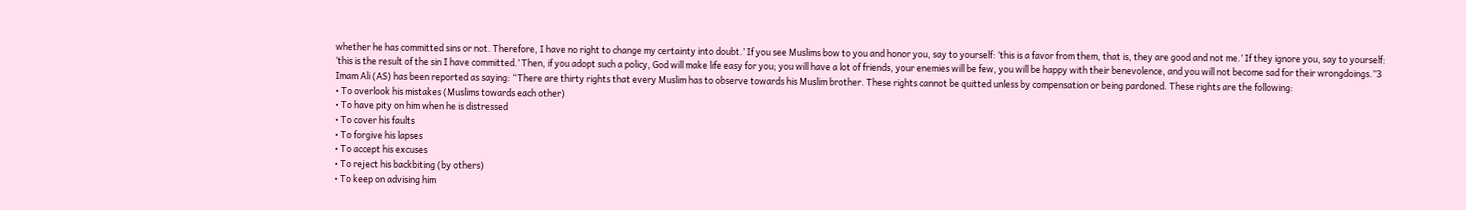whether he has committed sins or not. Therefore, I have no right to change my certainty into doubt.’ If you see Muslims bow to you and honor you, say to yourself: ‘this is a favor from them, that is, they are good and not me.’ If they ignore you, say to yourself: ‘this is the result of the sin I have committed.’ Then, if you adopt such a policy, God will make life easy for you; you will have a lot of friends, your enemies will be few, you will be happy with their benevolence, and you will not become sad for their wrongdoings.”3
Imam Ali (AS) has been reported as saying: “There are thirty rights that every Muslim has to observe towards his Muslim brother. These rights cannot be quitted unless by compensation or being pardoned. These rights are the following:
• To overlook his mistakes (Muslims towards each other)
• To have pity on him when he is distressed
• To cover his faults
• To forgive his lapses
• To accept his excuses
• To reject his backbiting (by others)
• To keep on advising him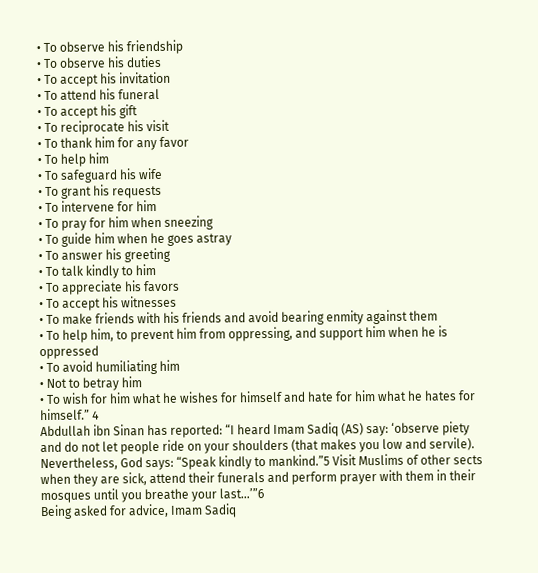• To observe his friendship
• To observe his duties
• To accept his invitation
• To attend his funeral
• To accept his gift
• To reciprocate his visit
• To thank him for any favor
• To help him
• To safeguard his wife
• To grant his requests
• To intervene for him
• To pray for him when sneezing
• To guide him when he goes astray
• To answer his greeting
• To talk kindly to him
• To appreciate his favors
• To accept his witnesses
• To make friends with his friends and avoid bearing enmity against them
• To help him, to prevent him from oppressing, and support him when he is oppressed
• To avoid humiliating him
• Not to betray him
• To wish for him what he wishes for himself and hate for him what he hates for himself.” 4
Abdullah ibn Sinan has reported: “I heard Imam Sadiq (AS) say: ‘observe piety and do not let people ride on your shoulders (that makes you low and servile). Nevertheless, God says: “Speak kindly to mankind.”5 Visit Muslims of other sects when they are sick, attend their funerals and perform prayer with them in their mosques until you breathe your last…’”6
Being asked for advice, Imam Sadiq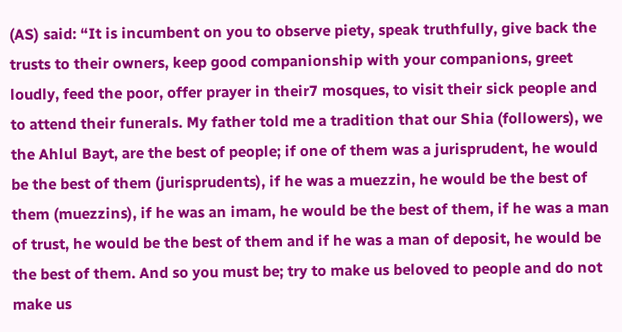(AS) said: “It is incumbent on you to observe piety, speak truthfully, give back the trusts to their owners, keep good companionship with your companions, greet loudly, feed the poor, offer prayer in their7 mosques, to visit their sick people and to attend their funerals. My father told me a tradition that our Shia (followers), we the Ahlul Bayt, are the best of people; if one of them was a jurisprudent, he would be the best of them (jurisprudents), if he was a muezzin, he would be the best of them (muezzins), if he was an imam, he would be the best of them, if he was a man of trust, he would be the best of them and if he was a man of deposit, he would be the best of them. And so you must be; try to make us beloved to people and do not make us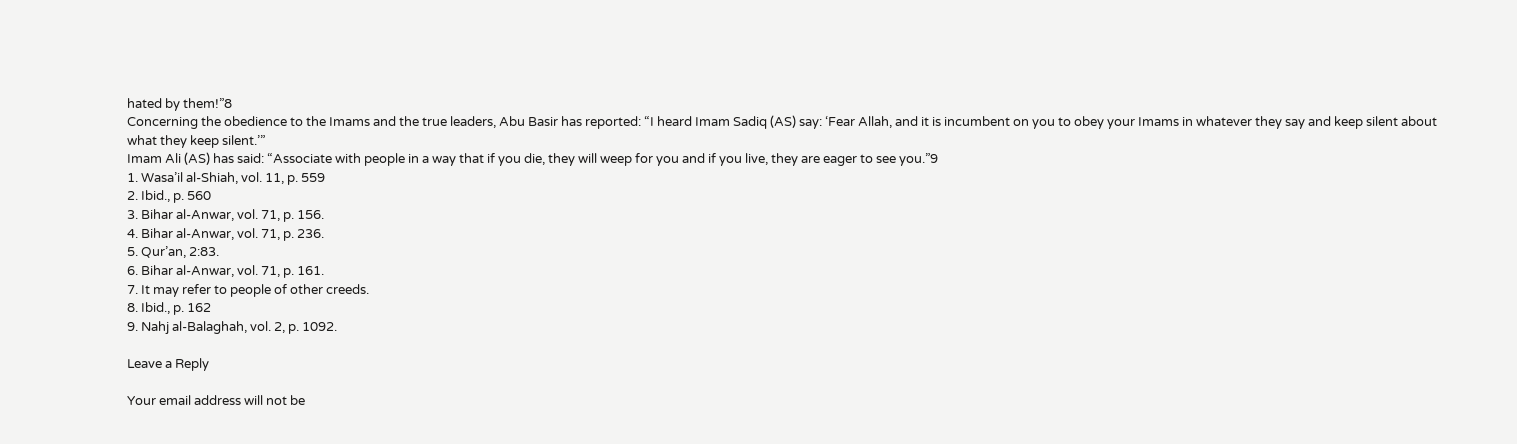hated by them!”8
Concerning the obedience to the Imams and the true leaders, Abu Basir has reported: “I heard Imam Sadiq (AS) say: ‘Fear Allah, and it is incumbent on you to obey your Imams in whatever they say and keep silent about what they keep silent.’”
Imam Ali (AS) has said: “Associate with people in a way that if you die, they will weep for you and if you live, they are eager to see you.”9
1. Wasa’il al-Shiah, vol. 11, p. 559
2. Ibid., p. 560
3. Bihar al-Anwar, vol. 71, p. 156.
4. Bihar al-Anwar, vol. 71, p. 236.
5. Qur’an, 2:83.
6. Bihar al-Anwar, vol. 71, p. 161.
7. It may refer to people of other creeds.
8. Ibid., p. 162
9. Nahj al-Balaghah, vol. 2, p. 1092.

Leave a Reply

Your email address will not be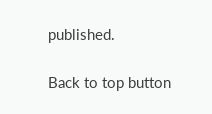published.

Back to top button